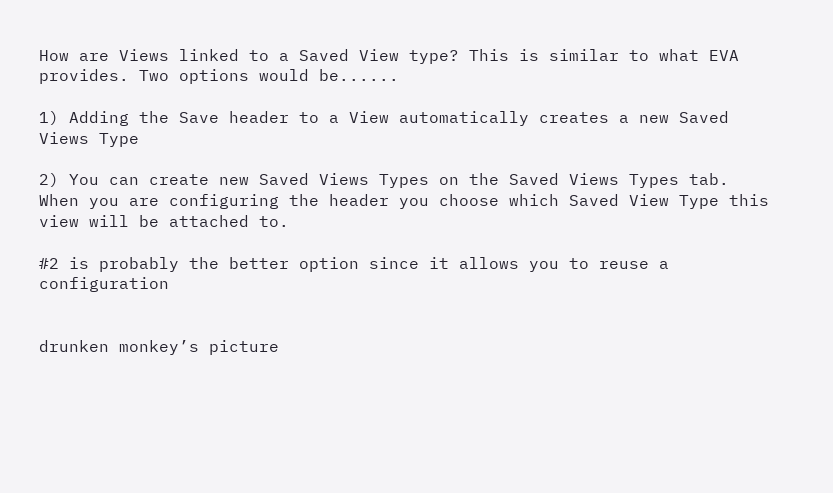How are Views linked to a Saved View type? This is similar to what EVA provides. Two options would be......

1) Adding the Save header to a View automatically creates a new Saved Views Type

2) You can create new Saved Views Types on the Saved Views Types tab. When you are configuring the header you choose which Saved View Type this view will be attached to.

#2 is probably the better option since it allows you to reuse a configuration


drunken monkey’s picture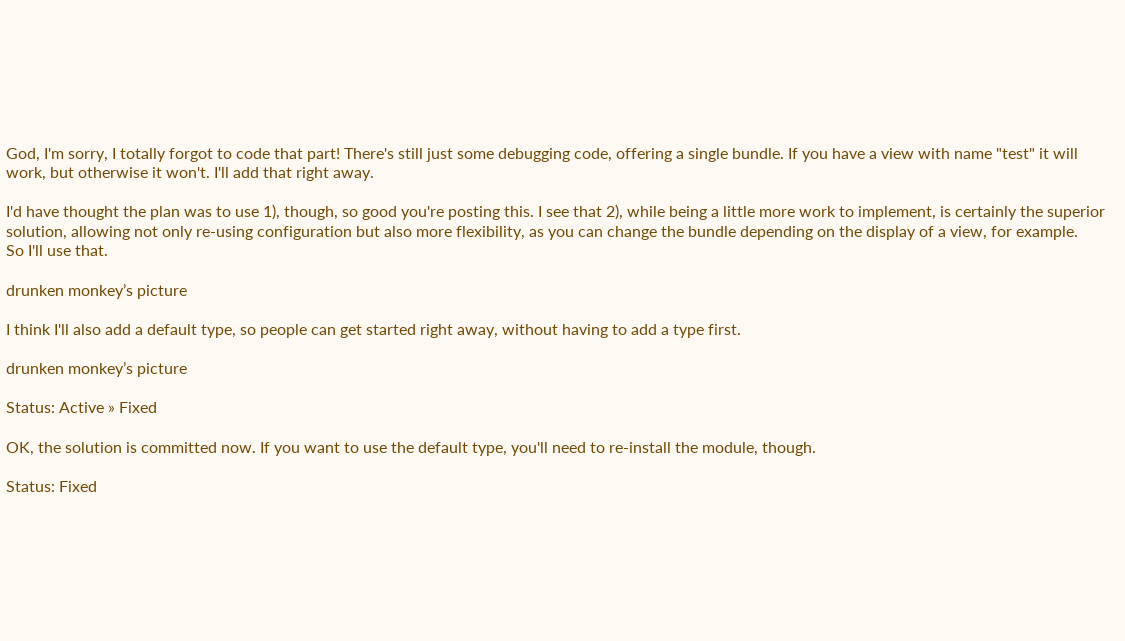God, I'm sorry, I totally forgot to code that part! There's still just some debugging code, offering a single bundle. If you have a view with name "test" it will work, but otherwise it won't. I'll add that right away.

I'd have thought the plan was to use 1), though, so good you're posting this. I see that 2), while being a little more work to implement, is certainly the superior solution, allowing not only re-using configuration but also more flexibility, as you can change the bundle depending on the display of a view, for example.
So I'll use that.

drunken monkey’s picture

I think I'll also add a default type, so people can get started right away, without having to add a type first.

drunken monkey’s picture

Status: Active » Fixed

OK, the solution is committed now. If you want to use the default type, you'll need to re-install the module, though.

Status: Fixed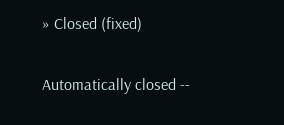» Closed (fixed)

Automatically closed --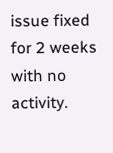issue fixed for 2 weeks with no activity.